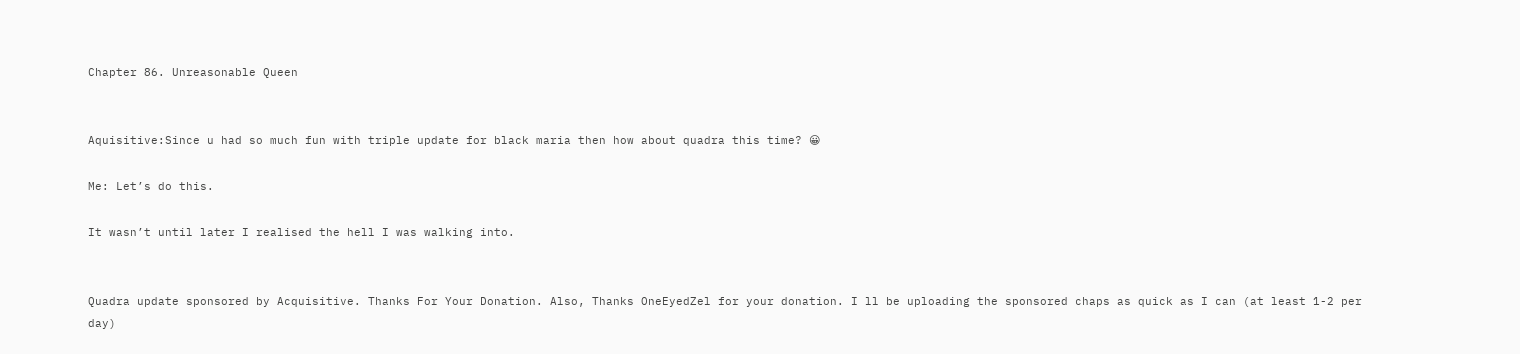Chapter 86. Unreasonable Queen


Aquisitive:Since u had so much fun with triple update for black maria then how about quadra this time? 😀

Me: Let’s do this.

It wasn’t until later I realised the hell I was walking into.


Quadra update sponsored by Acquisitive. Thanks For Your Donation. Also, Thanks OneEyedZel for your donation. I ll be uploading the sponsored chaps as quick as I can (at least 1-2 per day)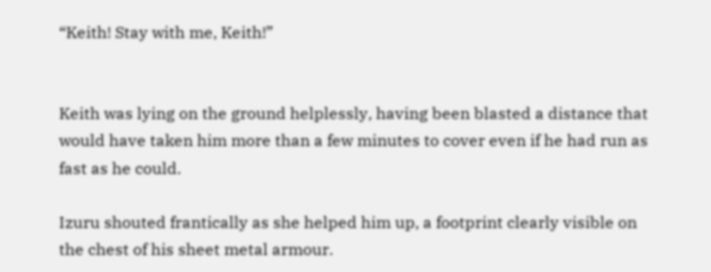“Keith! Stay with me, Keith!”


Keith was lying on the ground helplessly, having been blasted a distance that would have taken him more than a few minutes to cover even if he had run as fast as he could.

Izuru shouted frantically as she helped him up, a footprint clearly visible on the chest of his sheet metal armour.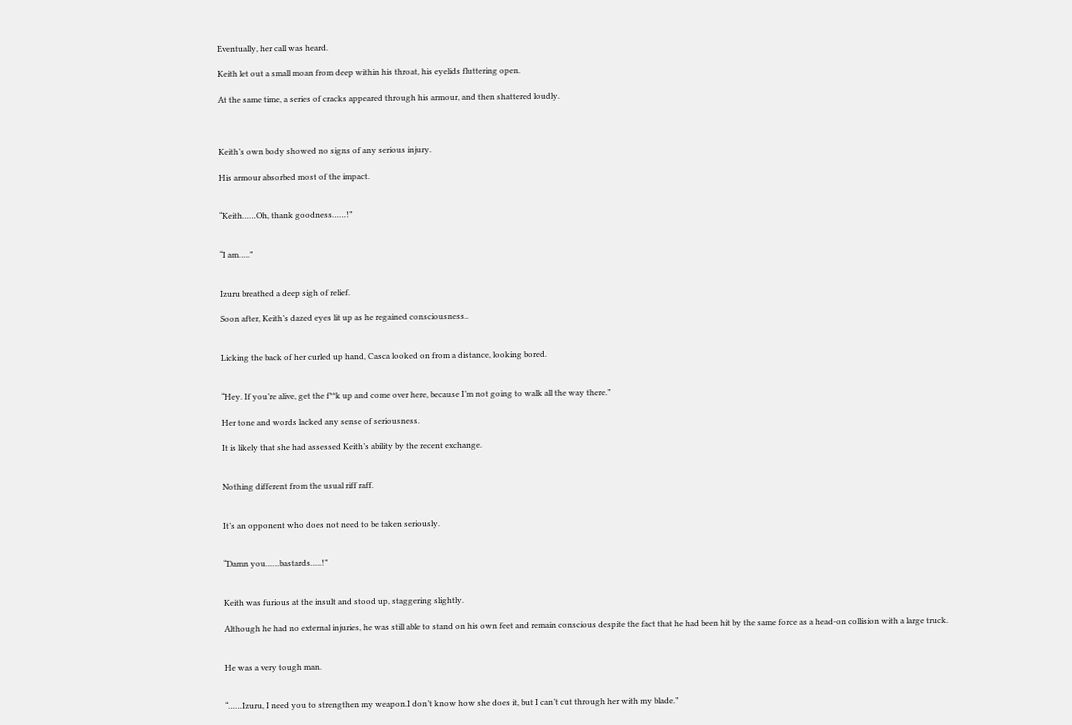Eventually, her call was heard.

Keith let out a small moan from deep within his throat, his eyelids fluttering open.

At the same time, a series of cracks appeared through his armour, and then shattered loudly.



Keith’s own body showed no signs of any serious injury.

His armour absorbed most of the impact.


“Keith……Oh, thank goodness……!”


“I am…..”


Izuru breathed a deep sigh of relief.

Soon after, Keith’s dazed eyes lit up as he regained consciousness..


Licking the back of her curled up hand, Casca looked on from a distance, looking bored.


“Hey. If you’re alive, get the f**k up and come over here, because I’m not going to walk all the way there.”

Her tone and words lacked any sense of seriousness.

It is likely that she had assessed Keith’s ability by the recent exchange.


Nothing different from the usual riff raff.


It’s an opponent who does not need to be taken seriously.


“Damn you……bastards…..!”


Keith was furious at the insult and stood up, staggering slightly.

Although he had no external injuries, he was still able to stand on his own feet and remain conscious despite the fact that he had been hit by the same force as a head-on collision with a large truck.


He was a very tough man.


“……Izuru, I need you to strengthen my weapon.I don’t know how she does it, but I can’t cut through her with my blade.”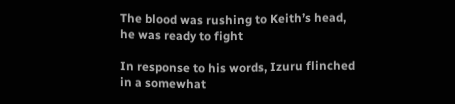The blood was rushing to Keith’s head, he was ready to fight

In response to his words, Izuru flinched in a somewhat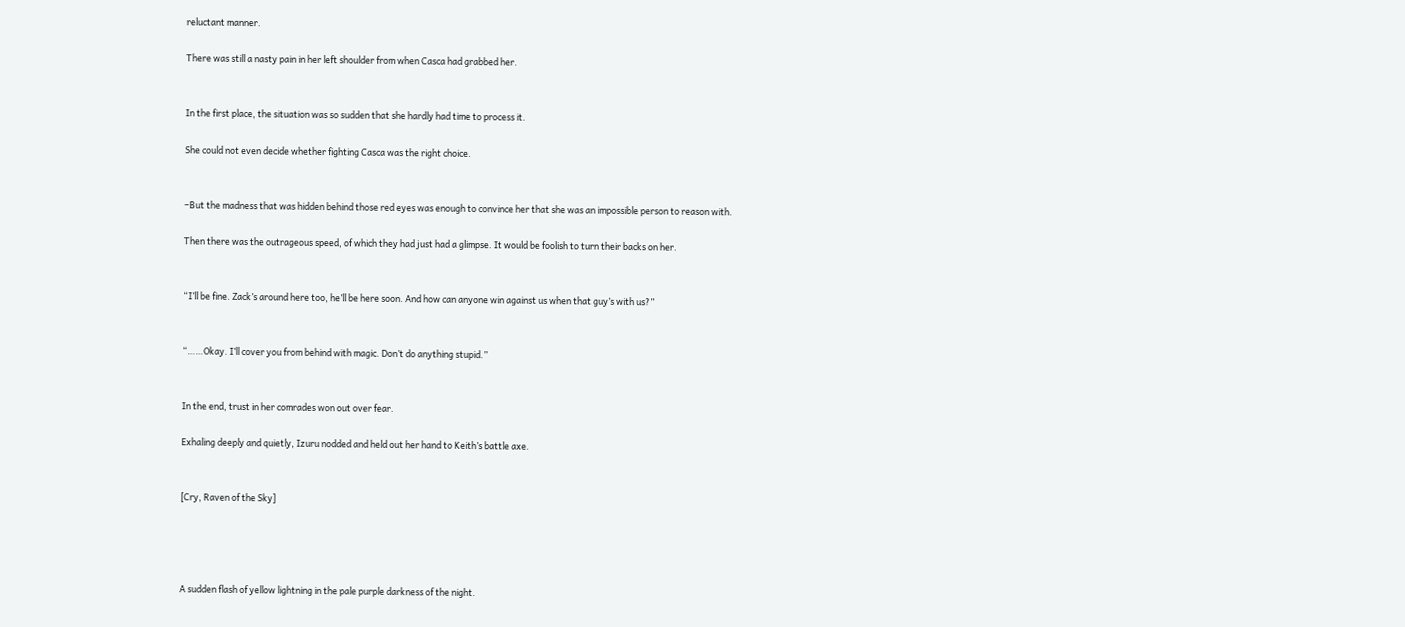reluctant manner.

There was still a nasty pain in her left shoulder from when Casca had grabbed her.


In the first place, the situation was so sudden that she hardly had time to process it.

She could not even decide whether fighting Casca was the right choice.


–But the madness that was hidden behind those red eyes was enough to convince her that she was an impossible person to reason with.

Then there was the outrageous speed, of which they had just had a glimpse. It would be foolish to turn their backs on her.


“I’ll be fine. Zack’s around here too, he’ll be here soon. And how can anyone win against us when that guy’s with us?”


“……Okay. I’ll cover you from behind with magic. Don’t do anything stupid.”


In the end, trust in her comrades won out over fear.

Exhaling deeply and quietly, Izuru nodded and held out her hand to Keith’s battle axe.


[Cry, Raven of the Sky]




A sudden flash of yellow lightning in the pale purple darkness of the night.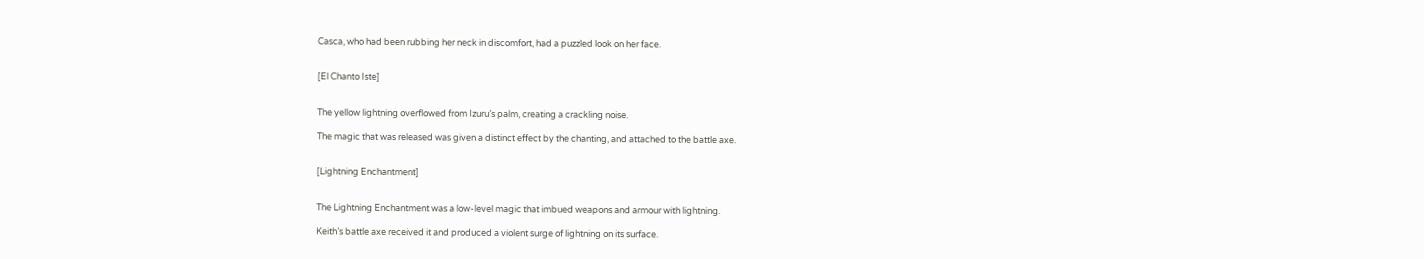Casca, who had been rubbing her neck in discomfort, had a puzzled look on her face.


[El Chanto Iste]


The yellow lightning overflowed from Izuru’s palm, creating a crackling noise.

The magic that was released was given a distinct effect by the chanting, and attached to the battle axe.


[Lightning Enchantment]


The Lightning Enchantment was a low-level magic that imbued weapons and armour with lightning.

Keith’s battle axe received it and produced a violent surge of lightning on its surface.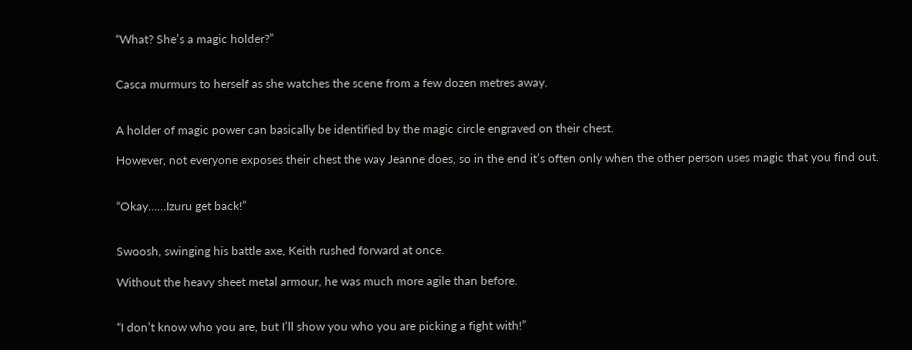“What? She’s a magic holder?”


Casca murmurs to herself as she watches the scene from a few dozen metres away.


A holder of magic power can basically be identified by the magic circle engraved on their chest.

However, not everyone exposes their chest the way Jeanne does, so in the end it’s often only when the other person uses magic that you find out.


“Okay……Izuru get back!”


Swoosh, swinging his battle axe, Keith rushed forward at once.

Without the heavy sheet metal armour, he was much more agile than before.


“I don’t know who you are, but I’ll show you who you are picking a fight with!”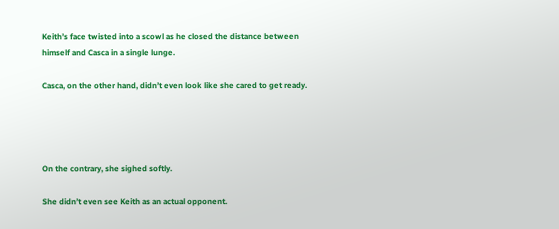Keith’s face twisted into a scowl as he closed the distance between himself and Casca in a single lunge.

Casca, on the other hand, didn’t even look like she cared to get ready.




On the contrary, she sighed softly.

She didn’t even see Keith as an actual opponent.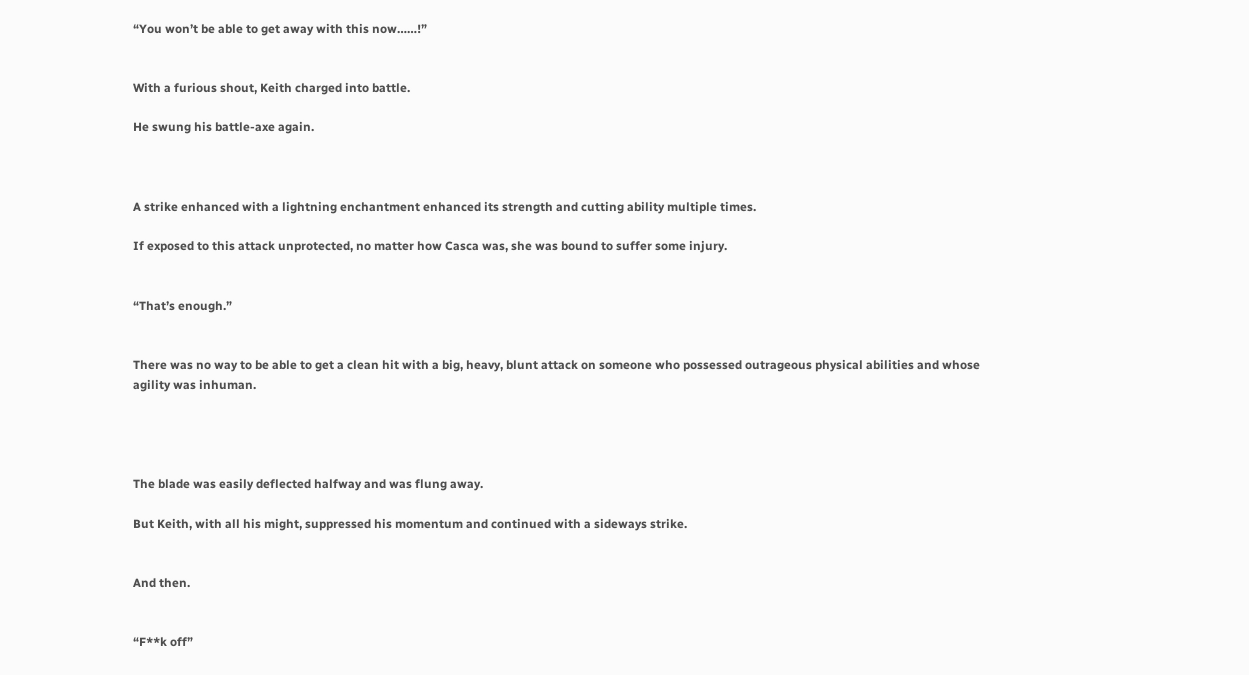“You won’t be able to get away with this now……!”


With a furious shout, Keith charged into battle.

He swung his battle-axe again.



A strike enhanced with a lightning enchantment enhanced its strength and cutting ability multiple times.

If exposed to this attack unprotected, no matter how Casca was, she was bound to suffer some injury.


“That’s enough.”


There was no way to be able to get a clean hit with a big, heavy, blunt attack on someone who possessed outrageous physical abilities and whose agility was inhuman.




The blade was easily deflected halfway and was flung away.

But Keith, with all his might, suppressed his momentum and continued with a sideways strike.


And then.


“F**k off”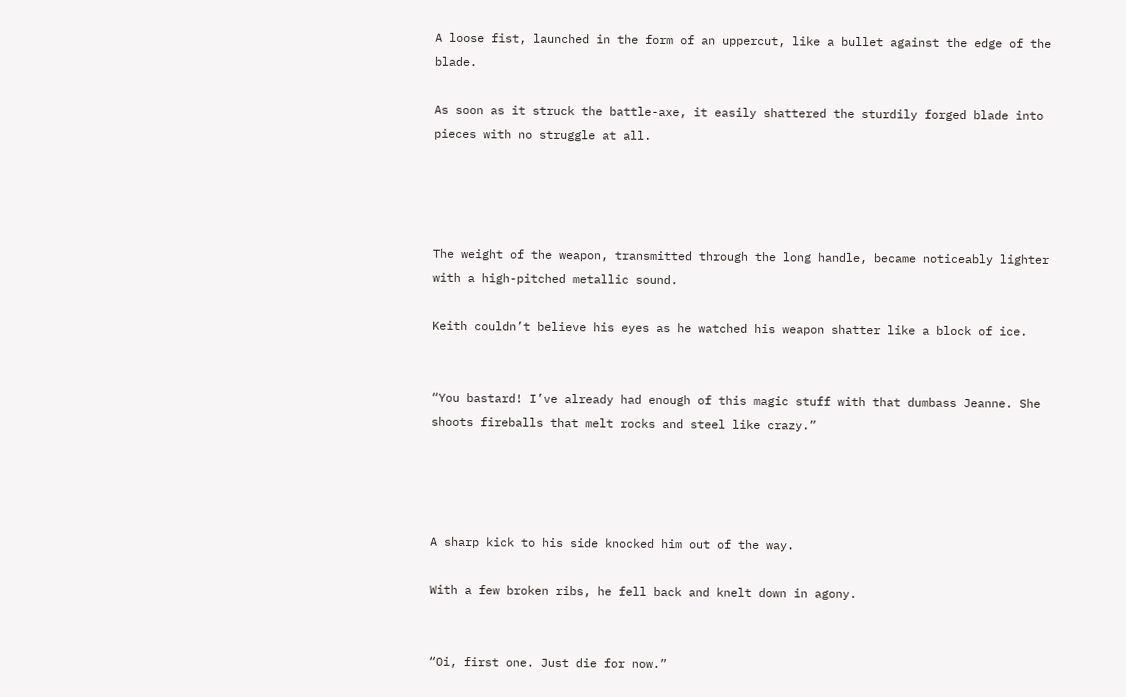A loose fist, launched in the form of an uppercut, like a bullet against the edge of the blade.

As soon as it struck the battle-axe, it easily shattered the sturdily forged blade into pieces with no struggle at all.




The weight of the weapon, transmitted through the long handle, became noticeably lighter with a high-pitched metallic sound.

Keith couldn’t believe his eyes as he watched his weapon shatter like a block of ice.


“You bastard! I’ve already had enough of this magic stuff with that dumbass Jeanne. She shoots fireballs that melt rocks and steel like crazy.”




A sharp kick to his side knocked him out of the way.

With a few broken ribs, he fell back and knelt down in agony.


“Oi, first one. Just die for now.”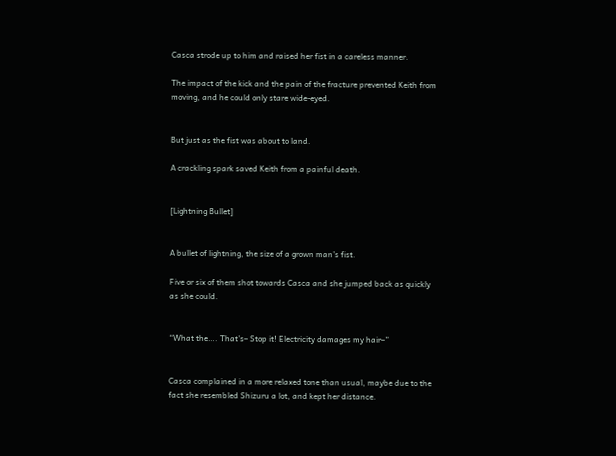Casca strode up to him and raised her fist in a careless manner.

The impact of the kick and the pain of the fracture prevented Keith from moving, and he could only stare wide-eyed.


But just as the fist was about to land.

A crackling spark saved Keith from a painful death.


[Lightning Bullet]


A bullet of lightning, the size of a grown man’s fist.

Five or six of them shot towards Casca and she jumped back as quickly as she could.


“What the…. That’s– Stop it! Electricity damages my hair–”


Casca complained in a more relaxed tone than usual, maybe due to the fact she resembled Shizuru a lot, and kept her distance.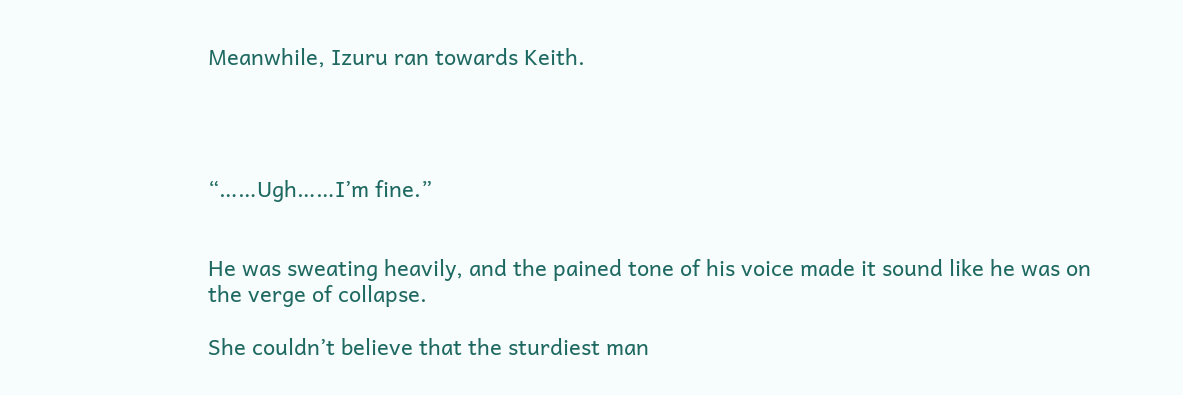Meanwhile, Izuru ran towards Keith.




“……Ugh……I’m fine.”


He was sweating heavily, and the pained tone of his voice made it sound like he was on the verge of collapse.

She couldn’t believe that the sturdiest man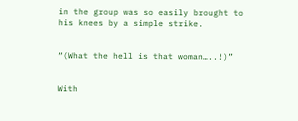in the group was so easily brought to his knees by a simple strike.


“(What the hell is that woman…..!)”


With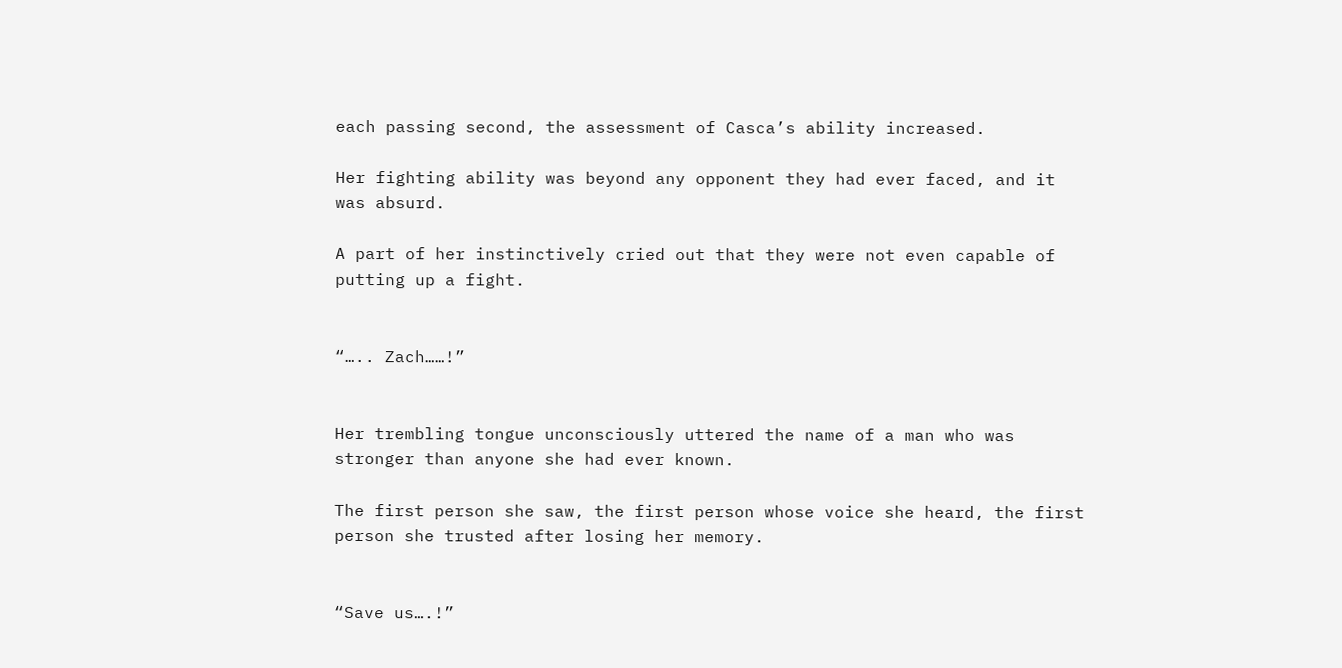each passing second, the assessment of Casca’s ability increased.

Her fighting ability was beyond any opponent they had ever faced, and it was absurd.

A part of her instinctively cried out that they were not even capable of putting up a fight.


“….. Zach……!”


Her trembling tongue unconsciously uttered the name of a man who was stronger than anyone she had ever known.

The first person she saw, the first person whose voice she heard, the first person she trusted after losing her memory.


“Save us….!”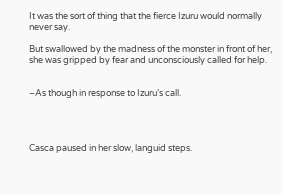It was the sort of thing that the fierce Izuru would normally never say.

But swallowed by the madness of the monster in front of her, she was gripped by fear and unconsciously called for help.


–As though in response to Izuru’s call.




Casca paused in her slow, languid steps.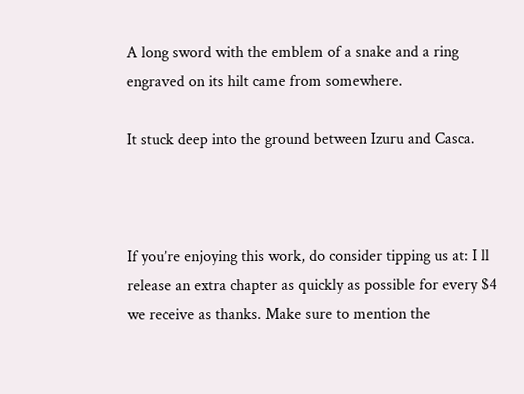A long sword with the emblem of a snake and a ring engraved on its hilt came from somewhere.

It stuck deep into the ground between Izuru and Casca.



If you’re enjoying this work, do consider tipping us at: I ll release an extra chapter as quickly as possible for every $4 we receive as thanks. Make sure to mention the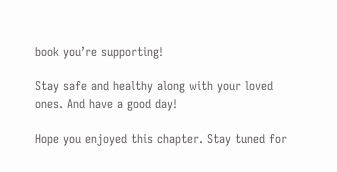book you’re supporting!

Stay safe and healthy along with your loved ones. And have a good day!

Hope you enjoyed this chapter. Stay tuned for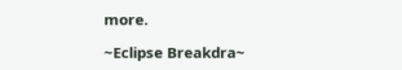more.

~Eclipse Breakdra~